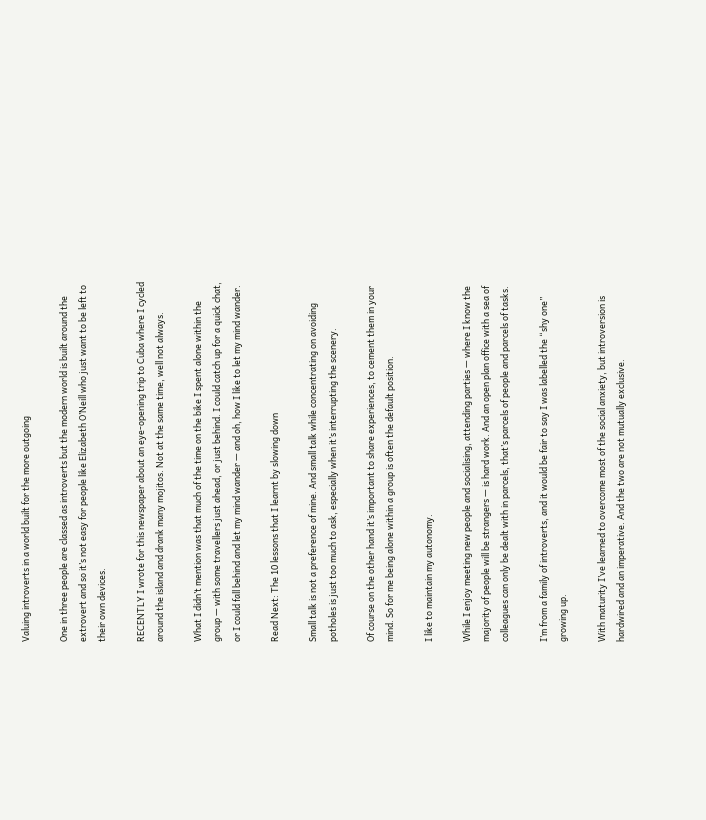Valuing introverts in a world built for the more outgoing

One in three people are classed as introverts but the modern world is built around the extrovert and so it’s not easy for people like Elizabeth O’Neill who just want to be left to their own devices.

RECENTLY I wrote for this newspaper about an eye-opening trip to Cuba where I cycled around the island and drank many mojitos. Not at the same time, well not always.

What I didn’t mention was that much of the time on the bike I spent alone within the group — with some travellers just ahead, or just behind. I could catch up for a quick chat, or I could fall behind and let my mind wander — and oh, how I like to let my mind wander.

Read Next: The 10 lessons that I learnt by slowing down

Small talk is not a preference of mine. And small talk while concentrating on avoiding potholes is just too much to ask, especially when it’s interrupting the scenery.

Of course on the other hand it’s important to share experiences, to cement them in your mind. So for me being alone within a group is often the default position.

I like to maintain my autonomy.

While I enjoy meeting new people and socialising, attending parties — where I know the majority of people will be strangers — is hard work. And an open plan office with a sea of colleagues can only be dealt with in parcels, that’s parcels of people and parcels of tasks.

I’m from a family of introverts, and it would be fair to say I was labelled the “shy one” growing up.

With maturity I’ve learned to overcome most of the social anxiety, but introversion is hardwired and an imperative. And the two are not mutually exclusive.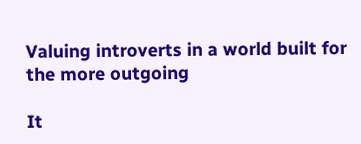Valuing introverts in a world built for the more outgoing

It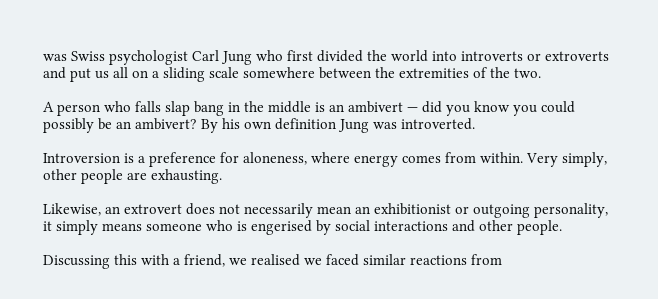was Swiss psychologist Carl Jung who first divided the world into introverts or extroverts and put us all on a sliding scale somewhere between the extremities of the two.

A person who falls slap bang in the middle is an ambivert — did you know you could possibly be an ambivert? By his own definition Jung was introverted.

Introversion is a preference for aloneness, where energy comes from within. Very simply, other people are exhausting.

Likewise, an extrovert does not necessarily mean an exhibitionist or outgoing personality, it simply means someone who is engerised by social interactions and other people.

Discussing this with a friend, we realised we faced similar reactions from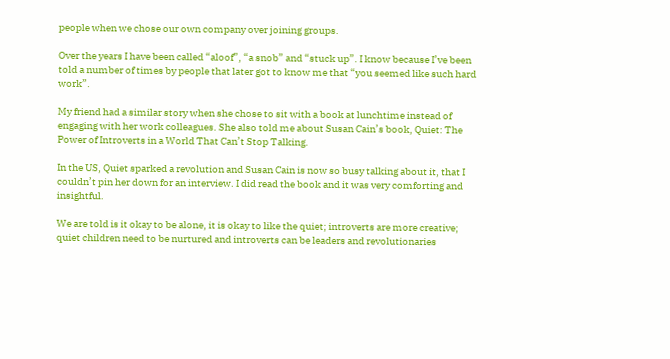people when we chose our own company over joining groups.

Over the years I have been called “aloof”, “a snob” and “stuck up”. I know because I’ve been told a number of times by people that later got to know me that “you seemed like such hard work”.

My friend had a similar story when she chose to sit with a book at lunchtime instead of engaging with her work colleagues. She also told me about Susan Cain’s book, Quiet: The Power of Introverts in a World That Can’t Stop Talking.

In the US, Quiet sparked a revolution and Susan Cain is now so busy talking about it, that I couldn’t pin her down for an interview. I did read the book and it was very comforting and insightful.

We are told is it okay to be alone, it is okay to like the quiet; introverts are more creative; quiet children need to be nurtured and introverts can be leaders and revolutionaries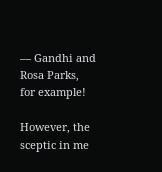— Gandhi and Rosa Parks, for example!

However, the sceptic in me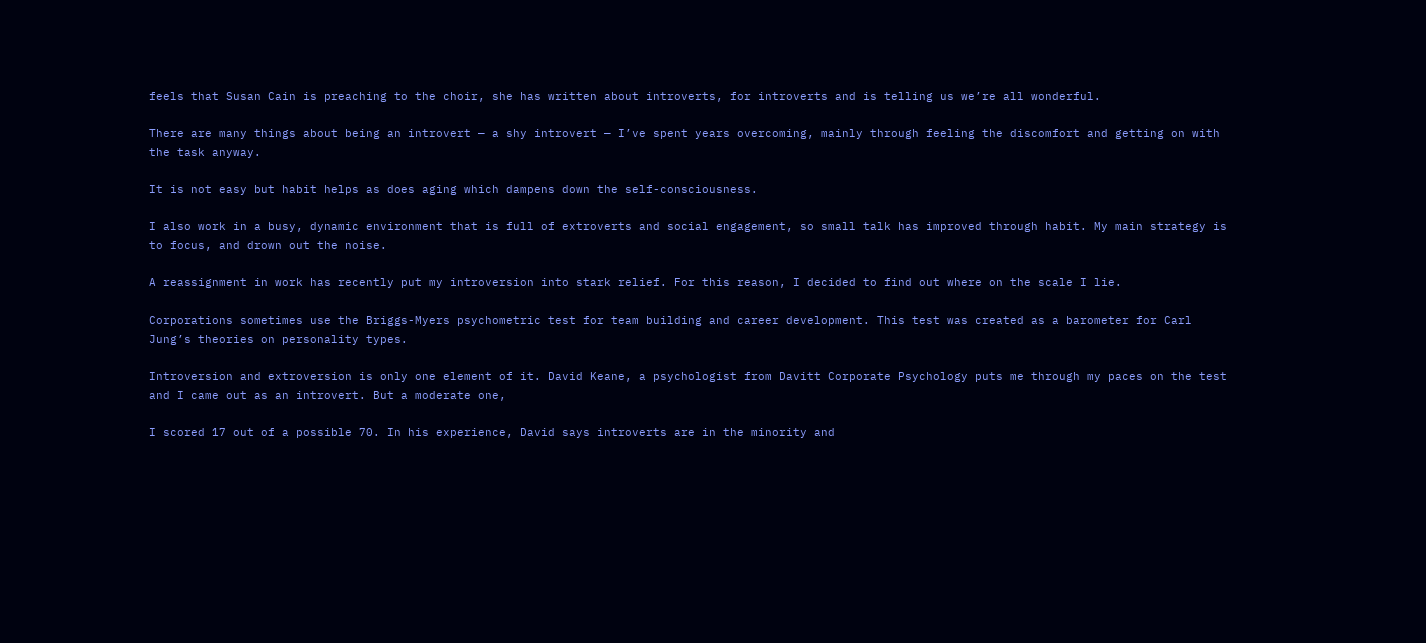feels that Susan Cain is preaching to the choir, she has written about introverts, for introverts and is telling us we’re all wonderful.

There are many things about being an introvert — a shy introvert — I’ve spent years overcoming, mainly through feeling the discomfort and getting on with the task anyway.

It is not easy but habit helps as does aging which dampens down the self-consciousness.

I also work in a busy, dynamic environment that is full of extroverts and social engagement, so small talk has improved through habit. My main strategy is to focus, and drown out the noise.

A reassignment in work has recently put my introversion into stark relief. For this reason, I decided to find out where on the scale I lie.

Corporations sometimes use the Briggs-Myers psychometric test for team building and career development. This test was created as a barometer for Carl Jung’s theories on personality types.

Introversion and extroversion is only one element of it. David Keane, a psychologist from Davitt Corporate Psychology puts me through my paces on the test and I came out as an introvert. But a moderate one,

I scored 17 out of a possible 70. In his experience, David says introverts are in the minority and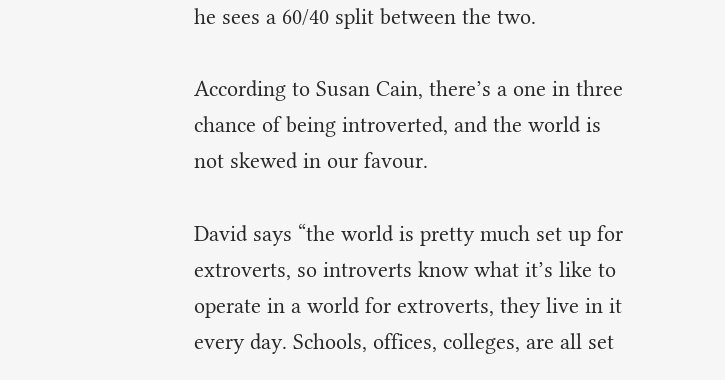he sees a 60/40 split between the two.

According to Susan Cain, there’s a one in three chance of being introverted, and the world is not skewed in our favour.

David says “the world is pretty much set up for extroverts, so introverts know what it’s like to operate in a world for extroverts, they live in it every day. Schools, offices, colleges, are all set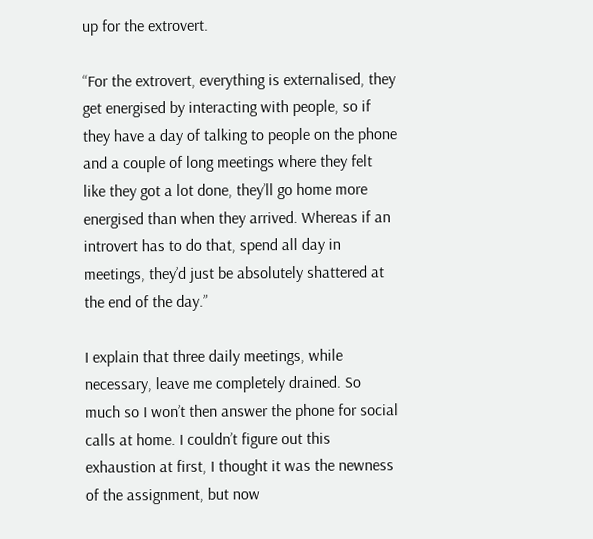up for the extrovert.

“For the extrovert, everything is externalised, they get energised by interacting with people, so if they have a day of talking to people on the phone and a couple of long meetings where they felt like they got a lot done, they’ll go home more energised than when they arrived. Whereas if an introvert has to do that, spend all day in meetings, they’d just be absolutely shattered at the end of the day.”

I explain that three daily meetings, while necessary, leave me completely drained. So much so I won’t then answer the phone for social calls at home. I couldn’t figure out this exhaustion at first, I thought it was the newness of the assignment, but now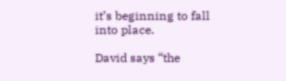it’s beginning to fall into place.

David says “the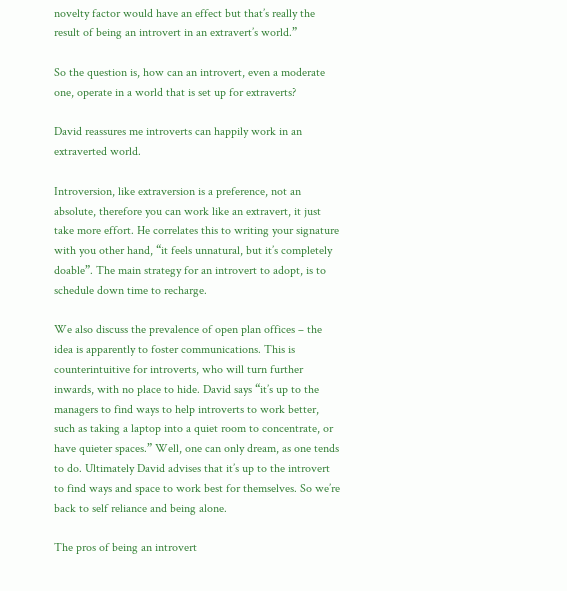novelty factor would have an effect but that’s really the result of being an introvert in an extravert’s world.”

So the question is, how can an introvert, even a moderate one, operate in a world that is set up for extraverts?

David reassures me introverts can happily work in an extraverted world.

Introversion, like extraversion is a preference, not an absolute, therefore you can work like an extravert, it just take more effort. He correlates this to writing your signature with you other hand, “it feels unnatural, but it’s completely doable”. The main strategy for an introvert to adopt, is to schedule down time to recharge.

We also discuss the prevalence of open plan offices – the idea is apparently to foster communications. This is counterintuitive for introverts, who will turn further inwards, with no place to hide. David says “it’s up to the managers to find ways to help introverts to work better, such as taking a laptop into a quiet room to concentrate, or have quieter spaces.” Well, one can only dream, as one tends to do. Ultimately David advises that it’s up to the introvert to find ways and space to work best for themselves. So we’re back to self reliance and being alone.

The pros of being an introvert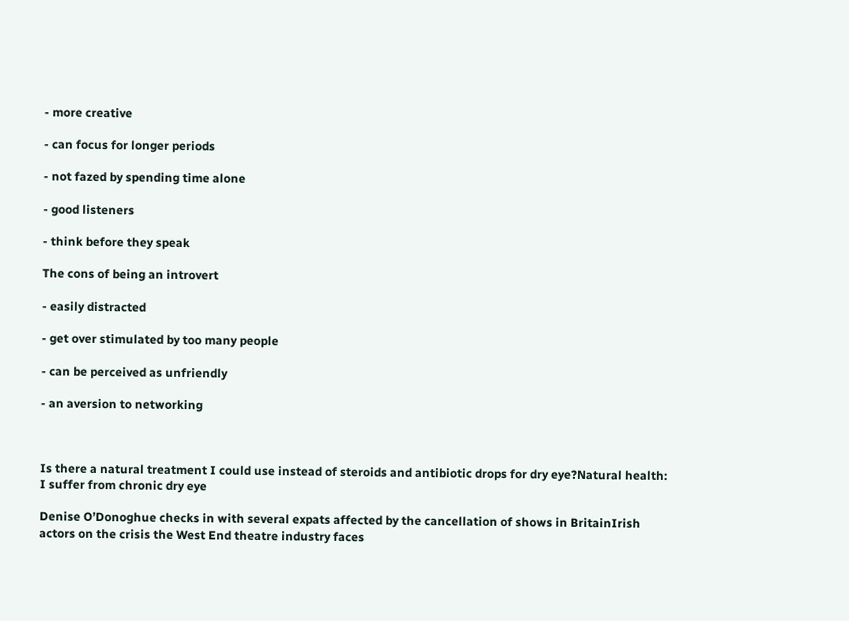- more creative

- can focus for longer periods

- not fazed by spending time alone

- good listeners

- think before they speak

The cons of being an introvert

- easily distracted

- get over stimulated by too many people

- can be perceived as unfriendly

- an aversion to networking



Is there a natural treatment I could use instead of steroids and antibiotic drops for dry eye?Natural health: I suffer from chronic dry eye

Denise O’Donoghue checks in with several expats affected by the cancellation of shows in BritainIrish actors on the crisis the West End theatre industry faces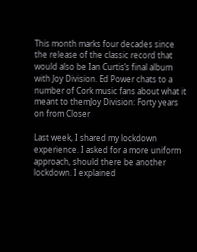This month marks four decades since the release of the classic record that would also be Ian Curtis’s final album with Joy Division. Ed Power chats to a number of Cork music fans about what it meant to themJoy Division: Forty years on from Closer

Last week, I shared my lockdown experience. I asked for a more uniform approach, should there be another lockdown. I explained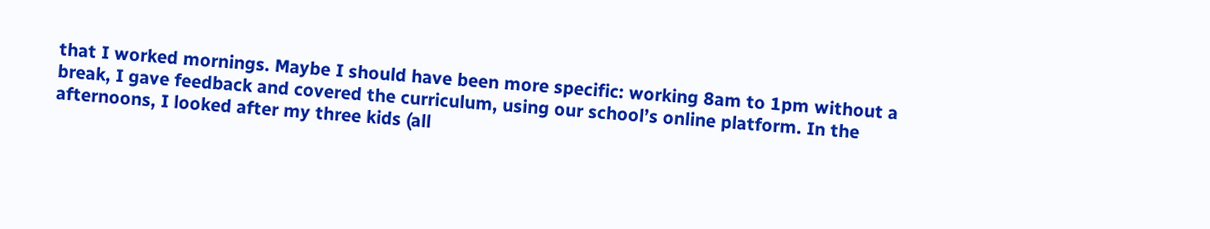that I worked mornings. Maybe I should have been more specific: working 8am to 1pm without a break, I gave feedback and covered the curriculum, using our school’s online platform. In the afternoons, I looked after my three kids (all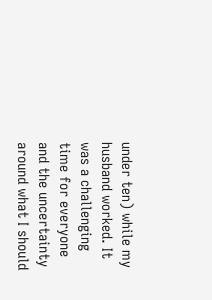under ten) while my husband worked. It was a challenging time for everyone and the uncertainty around what I should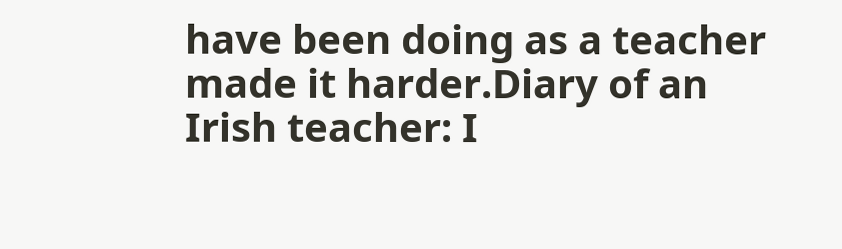have been doing as a teacher made it harder.Diary of an Irish teacher: I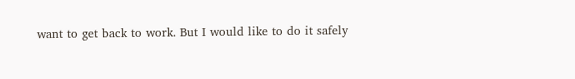want to get back to work. But I would like to do it safely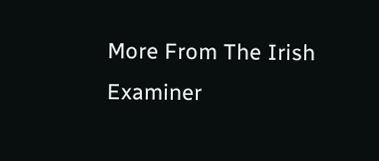More From The Irish Examiner